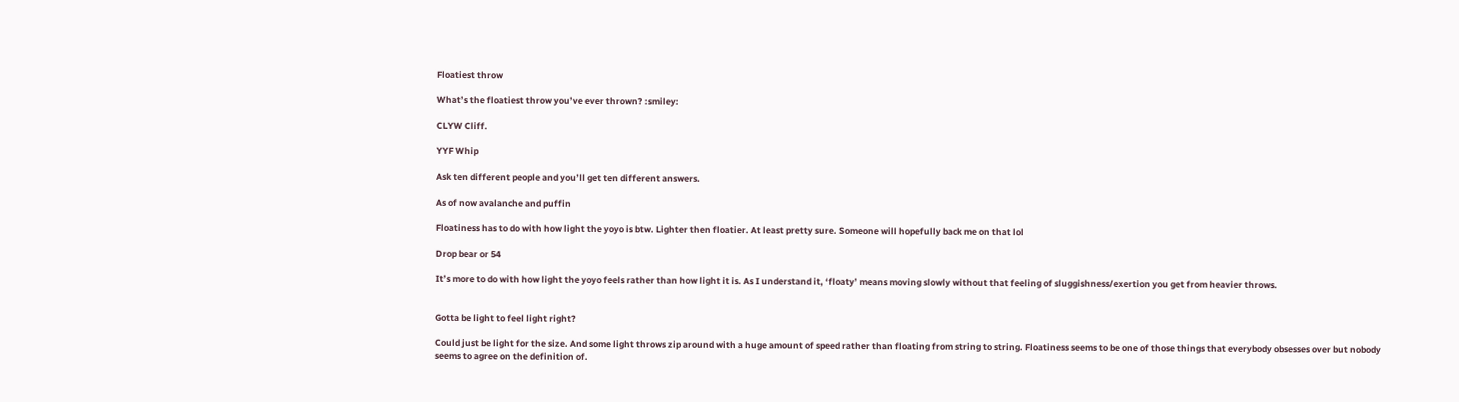Floatiest throw

What’s the floatiest throw you’ve ever thrown? :smiley:

CLYW Cliff.

YYF Whip

Ask ten different people and you’ll get ten different answers.

As of now avalanche and puffin

Floatiness has to do with how light the yoyo is btw. Lighter then floatier. At least pretty sure. Someone will hopefully back me on that lol

Drop bear or 54

It’s more to do with how light the yoyo feels rather than how light it is. As I understand it, ‘floaty’ means moving slowly without that feeling of sluggishness/exertion you get from heavier throws.


Gotta be light to feel light right?

Could just be light for the size. And some light throws zip around with a huge amount of speed rather than floating from string to string. Floatiness seems to be one of those things that everybody obsesses over but nobody seems to agree on the definition of.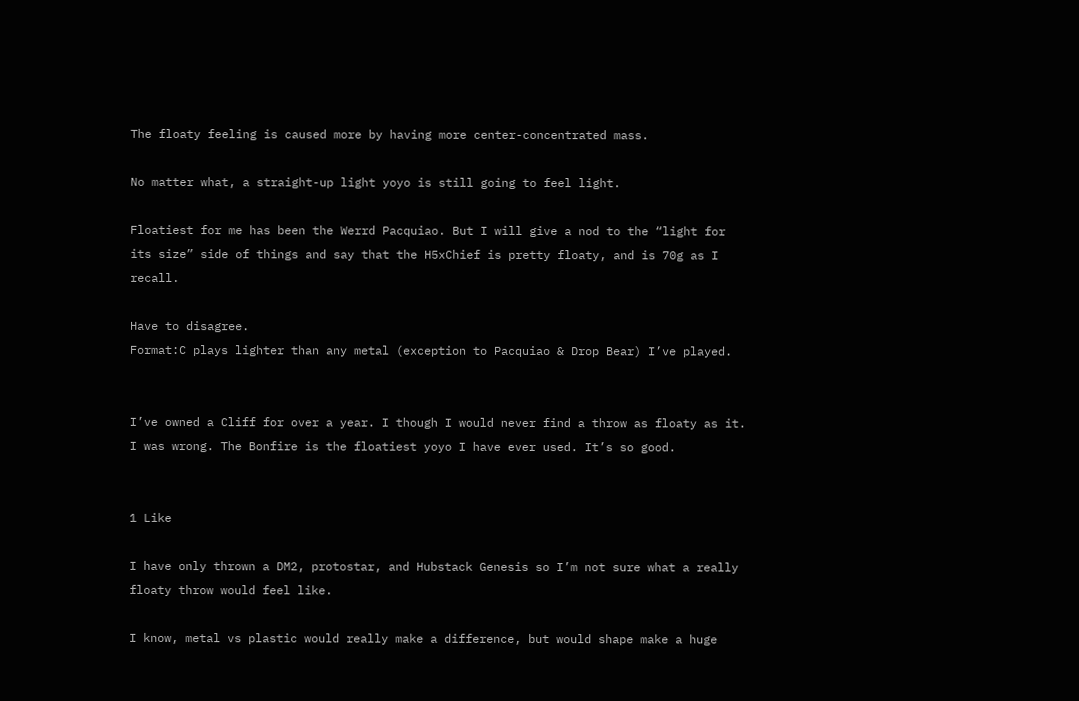The floaty feeling is caused more by having more center-concentrated mass.

No matter what, a straight-up light yoyo is still going to feel light.

Floatiest for me has been the Werrd Pacquiao. But I will give a nod to the “light for its size” side of things and say that the H5xChief is pretty floaty, and is 70g as I recall.

Have to disagree.
Format:C plays lighter than any metal (exception to Pacquiao & Drop Bear) I’ve played.


I’ve owned a Cliff for over a year. I though I would never find a throw as floaty as it. I was wrong. The Bonfire is the floatiest yoyo I have ever used. It’s so good.


1 Like

I have only thrown a DM2, protostar, and Hubstack Genesis so I’m not sure what a really floaty throw would feel like.

I know, metal vs plastic would really make a difference, but would shape make a huge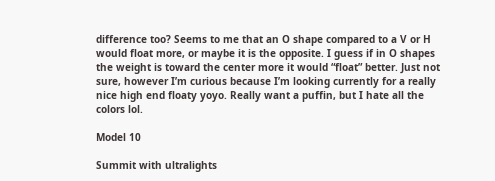difference too? Seems to me that an O shape compared to a V or H would float more, or maybe it is the opposite. I guess if in O shapes the weight is toward the center more it would “float” better. Just not sure, however I’m curious because I’m looking currently for a really nice high end floaty yoyo. Really want a puffin, but I hate all the colors lol.

Model 10

Summit with ultralights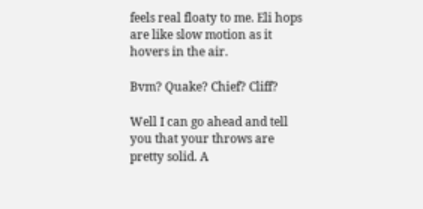feels real floaty to me. Eli hops are like slow motion as it hovers in the air.

Bvm? Quake? Chief? Cliff?

Well I can go ahead and tell you that your throws are pretty solid. A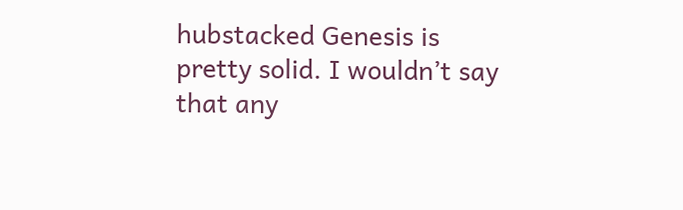hubstacked Genesis is pretty solid. I wouldn’t say that any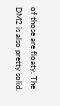of those are floaty. The DM2 is also pretty solid.